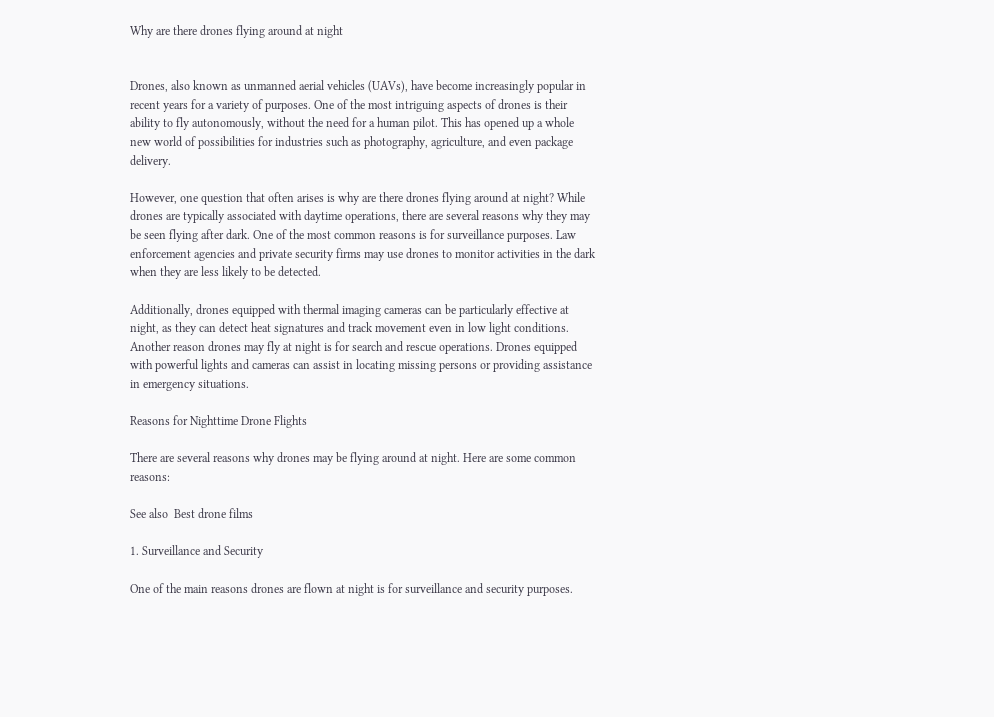Why are there drones flying around at night


Drones, also known as unmanned aerial vehicles (UAVs), have become increasingly popular in recent years for a variety of purposes. One of the most intriguing aspects of drones is their ability to fly autonomously, without the need for a human pilot. This has opened up a whole new world of possibilities for industries such as photography, agriculture, and even package delivery.

However, one question that often arises is why are there drones flying around at night? While drones are typically associated with daytime operations, there are several reasons why they may be seen flying after dark. One of the most common reasons is for surveillance purposes. Law enforcement agencies and private security firms may use drones to monitor activities in the dark when they are less likely to be detected.

Additionally, drones equipped with thermal imaging cameras can be particularly effective at night, as they can detect heat signatures and track movement even in low light conditions. Another reason drones may fly at night is for search and rescue operations. Drones equipped with powerful lights and cameras can assist in locating missing persons or providing assistance in emergency situations.

Reasons for Nighttime Drone Flights

There are several reasons why drones may be flying around at night. Here are some common reasons:

See also  Best drone films

1. Surveillance and Security

One of the main reasons drones are flown at night is for surveillance and security purposes.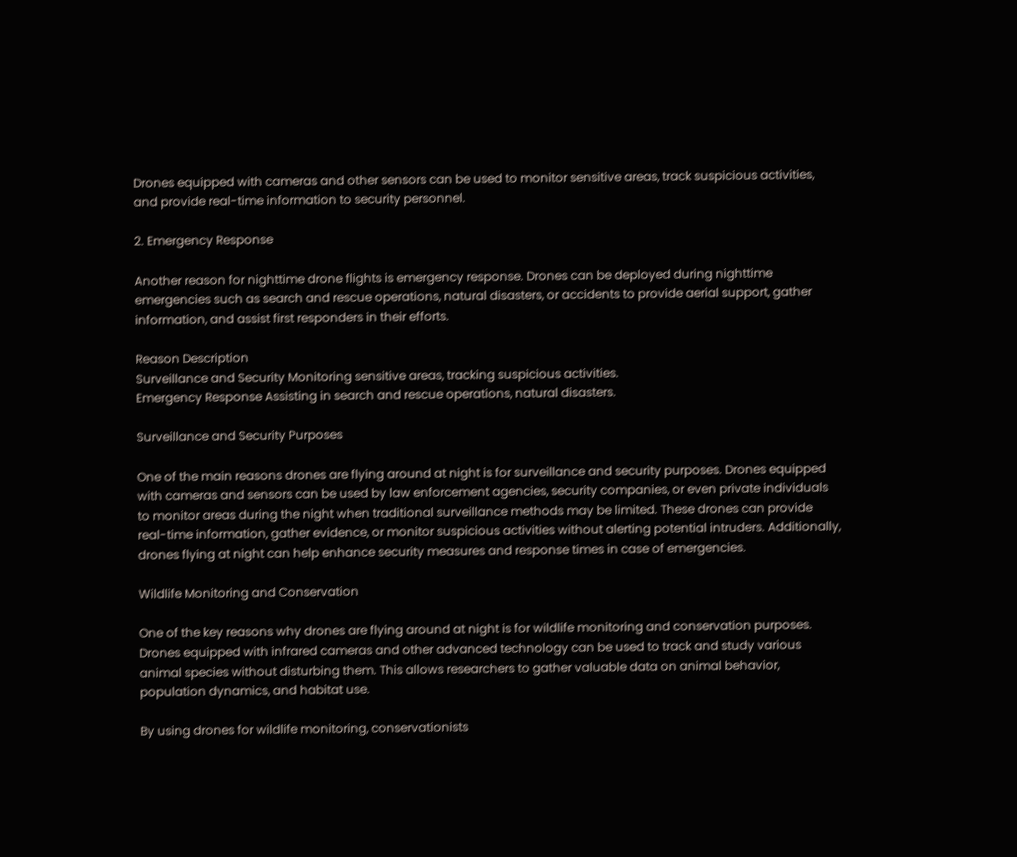Drones equipped with cameras and other sensors can be used to monitor sensitive areas, track suspicious activities, and provide real-time information to security personnel.

2. Emergency Response

Another reason for nighttime drone flights is emergency response. Drones can be deployed during nighttime emergencies such as search and rescue operations, natural disasters, or accidents to provide aerial support, gather information, and assist first responders in their efforts.

Reason Description
Surveillance and Security Monitoring sensitive areas, tracking suspicious activities.
Emergency Response Assisting in search and rescue operations, natural disasters.

Surveillance and Security Purposes

One of the main reasons drones are flying around at night is for surveillance and security purposes. Drones equipped with cameras and sensors can be used by law enforcement agencies, security companies, or even private individuals to monitor areas during the night when traditional surveillance methods may be limited. These drones can provide real-time information, gather evidence, or monitor suspicious activities without alerting potential intruders. Additionally, drones flying at night can help enhance security measures and response times in case of emergencies.

Wildlife Monitoring and Conservation

One of the key reasons why drones are flying around at night is for wildlife monitoring and conservation purposes. Drones equipped with infrared cameras and other advanced technology can be used to track and study various animal species without disturbing them. This allows researchers to gather valuable data on animal behavior, population dynamics, and habitat use.

By using drones for wildlife monitoring, conservationists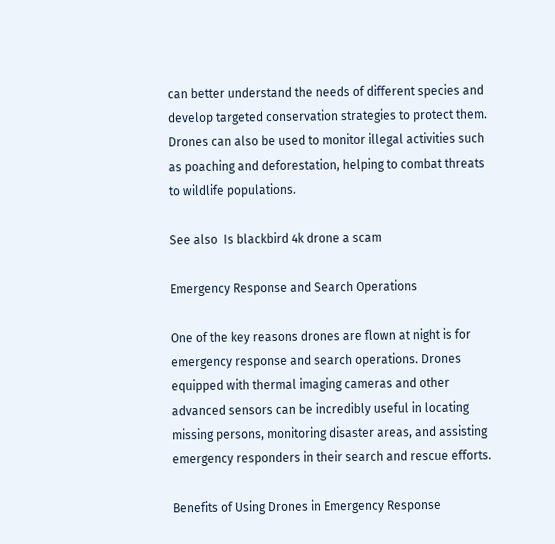can better understand the needs of different species and develop targeted conservation strategies to protect them. Drones can also be used to monitor illegal activities such as poaching and deforestation, helping to combat threats to wildlife populations.

See also  Is blackbird 4k drone a scam

Emergency Response and Search Operations

One of the key reasons drones are flown at night is for emergency response and search operations. Drones equipped with thermal imaging cameras and other advanced sensors can be incredibly useful in locating missing persons, monitoring disaster areas, and assisting emergency responders in their search and rescue efforts.

Benefits of Using Drones in Emergency Response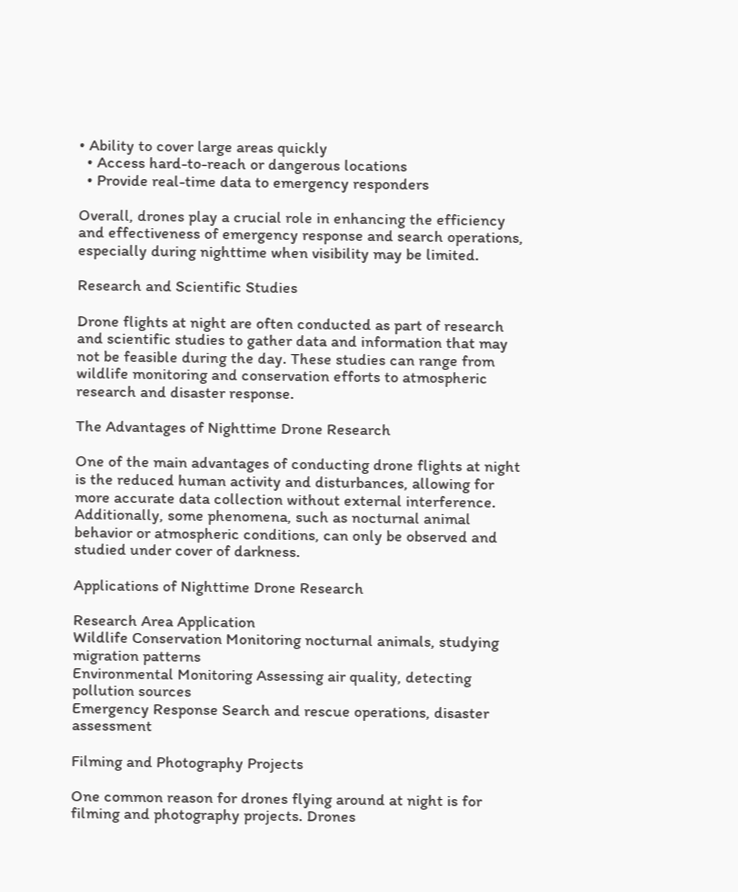• Ability to cover large areas quickly
  • Access hard-to-reach or dangerous locations
  • Provide real-time data to emergency responders

Overall, drones play a crucial role in enhancing the efficiency and effectiveness of emergency response and search operations, especially during nighttime when visibility may be limited.

Research and Scientific Studies

Drone flights at night are often conducted as part of research and scientific studies to gather data and information that may not be feasible during the day. These studies can range from wildlife monitoring and conservation efforts to atmospheric research and disaster response.

The Advantages of Nighttime Drone Research

One of the main advantages of conducting drone flights at night is the reduced human activity and disturbances, allowing for more accurate data collection without external interference. Additionally, some phenomena, such as nocturnal animal behavior or atmospheric conditions, can only be observed and studied under cover of darkness.

Applications of Nighttime Drone Research

Research Area Application
Wildlife Conservation Monitoring nocturnal animals, studying migration patterns
Environmental Monitoring Assessing air quality, detecting pollution sources
Emergency Response Search and rescue operations, disaster assessment

Filming and Photography Projects

One common reason for drones flying around at night is for filming and photography projects. Drones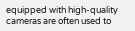equipped with high-quality cameras are often used to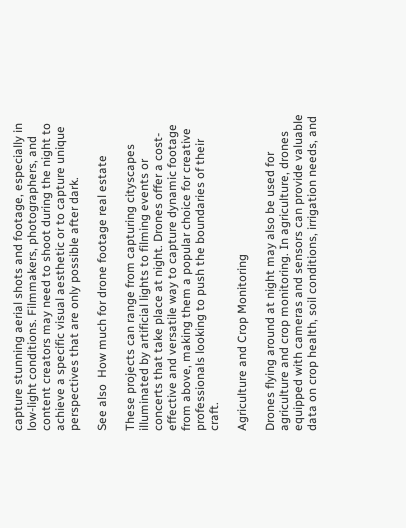capture stunning aerial shots and footage, especially in low-light conditions. Filmmakers, photographers, and content creators may need to shoot during the night to achieve a specific visual aesthetic or to capture unique perspectives that are only possible after dark.

See also  How much for drone footage real estate

These projects can range from capturing cityscapes illuminated by artificial lights to filming events or concerts that take place at night. Drones offer a cost-effective and versatile way to capture dynamic footage from above, making them a popular choice for creative professionals looking to push the boundaries of their craft.

Agriculture and Crop Monitoring

Drones flying around at night may also be used for agriculture and crop monitoring. In agriculture, drones equipped with cameras and sensors can provide valuable data on crop health, soil conditions, irrigation needs, and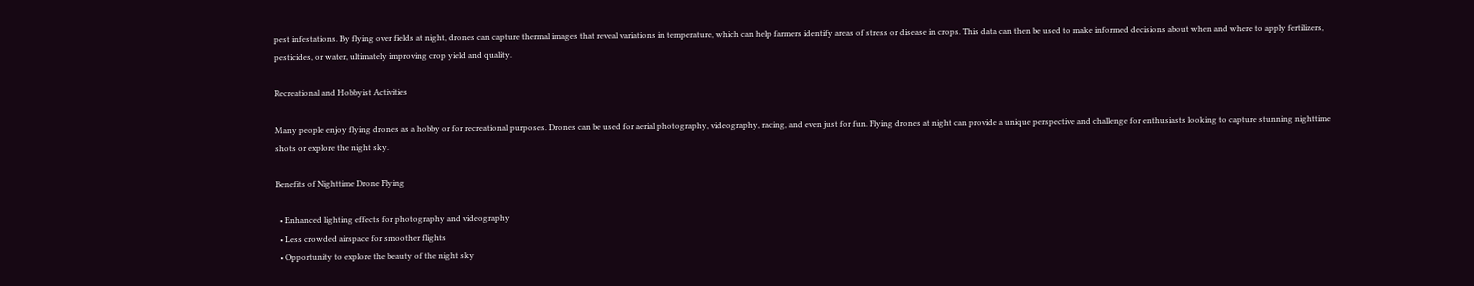pest infestations. By flying over fields at night, drones can capture thermal images that reveal variations in temperature, which can help farmers identify areas of stress or disease in crops. This data can then be used to make informed decisions about when and where to apply fertilizers, pesticides, or water, ultimately improving crop yield and quality.

Recreational and Hobbyist Activities

Many people enjoy flying drones as a hobby or for recreational purposes. Drones can be used for aerial photography, videography, racing, and even just for fun. Flying drones at night can provide a unique perspective and challenge for enthusiasts looking to capture stunning nighttime shots or explore the night sky.

Benefits of Nighttime Drone Flying

  • Enhanced lighting effects for photography and videography
  • Less crowded airspace for smoother flights
  • Opportunity to explore the beauty of the night sky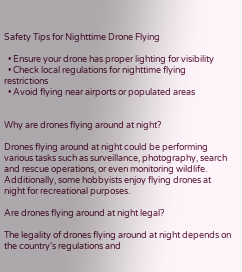Safety Tips for Nighttime Drone Flying

  • Ensure your drone has proper lighting for visibility
  • Check local regulations for nighttime flying restrictions
  • Avoid flying near airports or populated areas


Why are drones flying around at night?

Drones flying around at night could be performing various tasks such as surveillance, photography, search and rescue operations, or even monitoring wildlife. Additionally, some hobbyists enjoy flying drones at night for recreational purposes.

Are drones flying around at night legal?

The legality of drones flying around at night depends on the country’s regulations and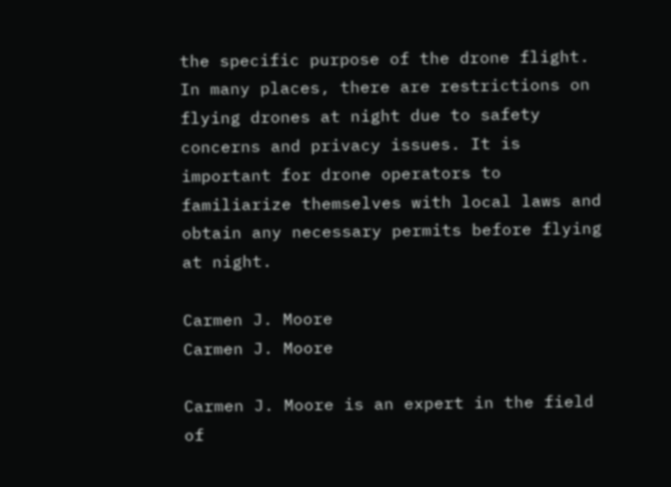the specific purpose of the drone flight. In many places, there are restrictions on flying drones at night due to safety concerns and privacy issues. It is important for drone operators to familiarize themselves with local laws and obtain any necessary permits before flying at night.

Carmen J. Moore
Carmen J. Moore

Carmen J. Moore is an expert in the field of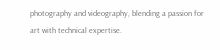photography and videography, blending a passion for art with technical expertise.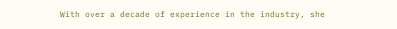With over a decade of experience in the industry, she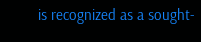is recognized as a sought-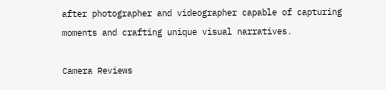after photographer and videographer capable of capturing moments and crafting unique visual narratives.

Camera Reviews